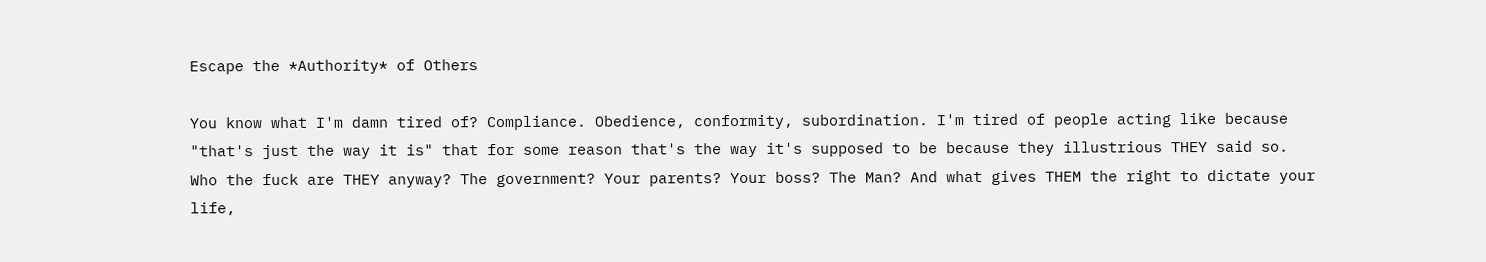Escape the *Authority* of Others

You know what I'm damn tired of? Compliance. Obedience, conformity, subordination. I'm tired of people acting like because "that's just the way it is" that for some reason that's the way it's supposed to be because they illustrious THEY said so. Who the fuck are THEY anyway? The government? Your parents? Your boss? The Man? And what gives THEM the right to dictate your life,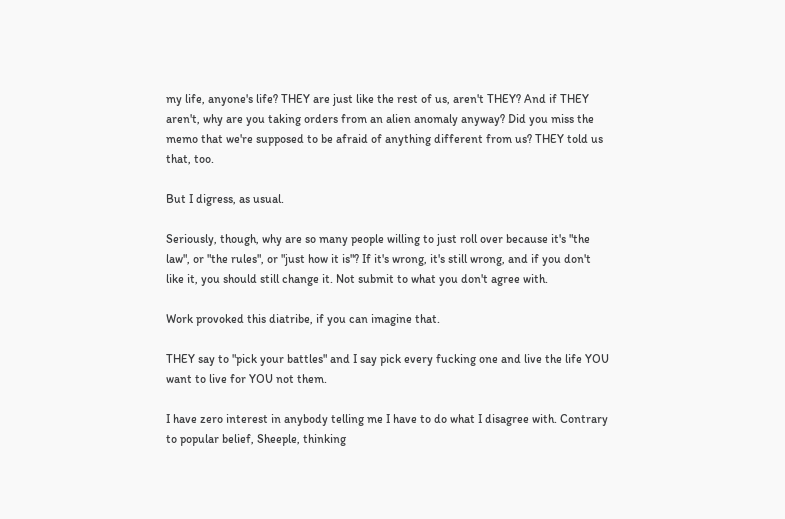my life, anyone's life? THEY are just like the rest of us, aren't THEY? And if THEY aren't, why are you taking orders from an alien anomaly anyway? Did you miss the memo that we're supposed to be afraid of anything different from us? THEY told us that, too.

But I digress, as usual.

Seriously, though, why are so many people willing to just roll over because it's "the law", or "the rules", or "just how it is"? If it's wrong, it's still wrong, and if you don't like it, you should still change it. Not submit to what you don't agree with.

Work provoked this diatribe, if you can imagine that.

THEY say to "pick your battles" and I say pick every fucking one and live the life YOU want to live for YOU not them.

I have zero interest in anybody telling me I have to do what I disagree with. Contrary to popular belief, Sheeple, thinking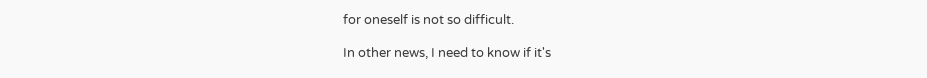for oneself is not so difficult.

In other news, I need to know if it's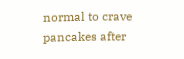normal to crave pancakes after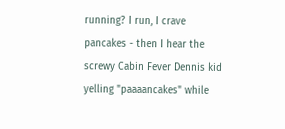running? I run, I crave pancakes - then I hear the screwy Cabin Fever Dennis kid yelling "paaaancakes" while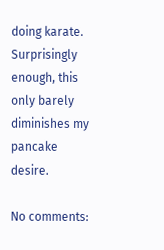doing karate. Surprisingly enough, this only barely diminishes my pancake desire.

No comments: